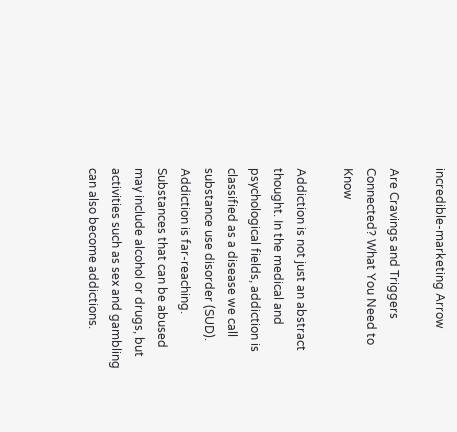incredible-marketing Arrow

Are Cravings and Triggers Connected? What You Need to Know

Addiction is not just an abstract thought. In the medical and psychological fields, addiction is classified as a disease we call substance use disorder (SUD). Addiction is far-reaching. Substances that can be abused may include alcohol or drugs, but activities such as sex and gambling can also become addictions.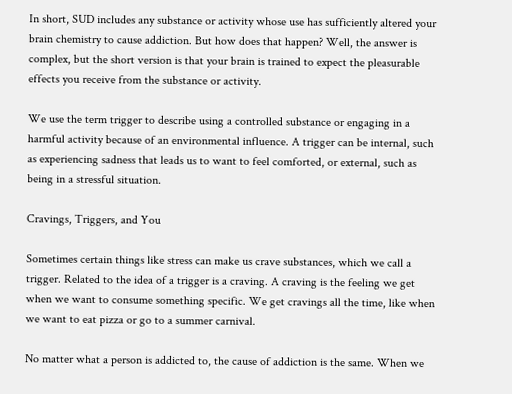In short, SUD includes any substance or activity whose use has sufficiently altered your brain chemistry to cause addiction. But how does that happen? Well, the answer is complex, but the short version is that your brain is trained to expect the pleasurable effects you receive from the substance or activity.

We use the term trigger to describe using a controlled substance or engaging in a harmful activity because of an environmental influence. A trigger can be internal, such as experiencing sadness that leads us to want to feel comforted, or external, such as being in a stressful situation.

Cravings, Triggers, and You

Sometimes certain things like stress can make us crave substances, which we call a trigger. Related to the idea of a trigger is a craving. A craving is the feeling we get when we want to consume something specific. We get cravings all the time, like when we want to eat pizza or go to a summer carnival.

No matter what a person is addicted to, the cause of addiction is the same. When we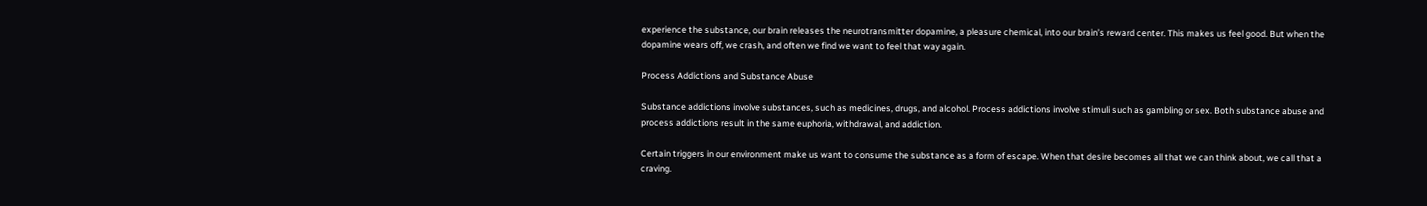experience the substance, our brain releases the neurotransmitter dopamine, a pleasure chemical, into our brain’s reward center. This makes us feel good. But when the dopamine wears off, we crash, and often we find we want to feel that way again.

Process Addictions and Substance Abuse

Substance addictions involve substances, such as medicines, drugs, and alcohol. Process addictions involve stimuli such as gambling or sex. Both substance abuse and process addictions result in the same euphoria, withdrawal, and addiction.

Certain triggers in our environment make us want to consume the substance as a form of escape. When that desire becomes all that we can think about, we call that a craving.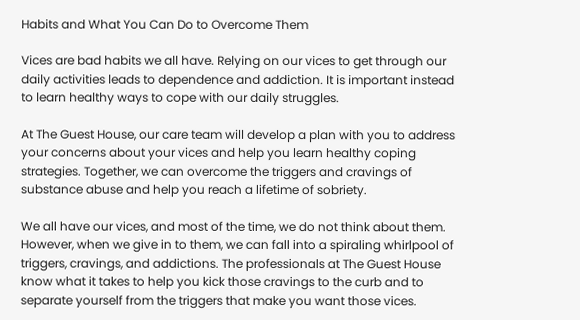Habits and What You Can Do to Overcome Them

Vices are bad habits we all have. Relying on our vices to get through our daily activities leads to dependence and addiction. It is important instead to learn healthy ways to cope with our daily struggles.

At The Guest House, our care team will develop a plan with you to address your concerns about your vices and help you learn healthy coping strategies. Together, we can overcome the triggers and cravings of substance abuse and help you reach a lifetime of sobriety.

We all have our vices, and most of the time, we do not think about them. However, when we give in to them, we can fall into a spiraling whirlpool of triggers, cravings, and addictions. The professionals at The Guest House know what it takes to help you kick those cravings to the curb and to separate yourself from the triggers that make you want those vices.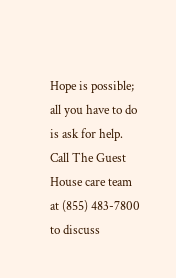Hope is possible; all you have to do is ask for help. Call The Guest House care team at (855) 483-7800 to discuss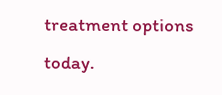treatment options today.